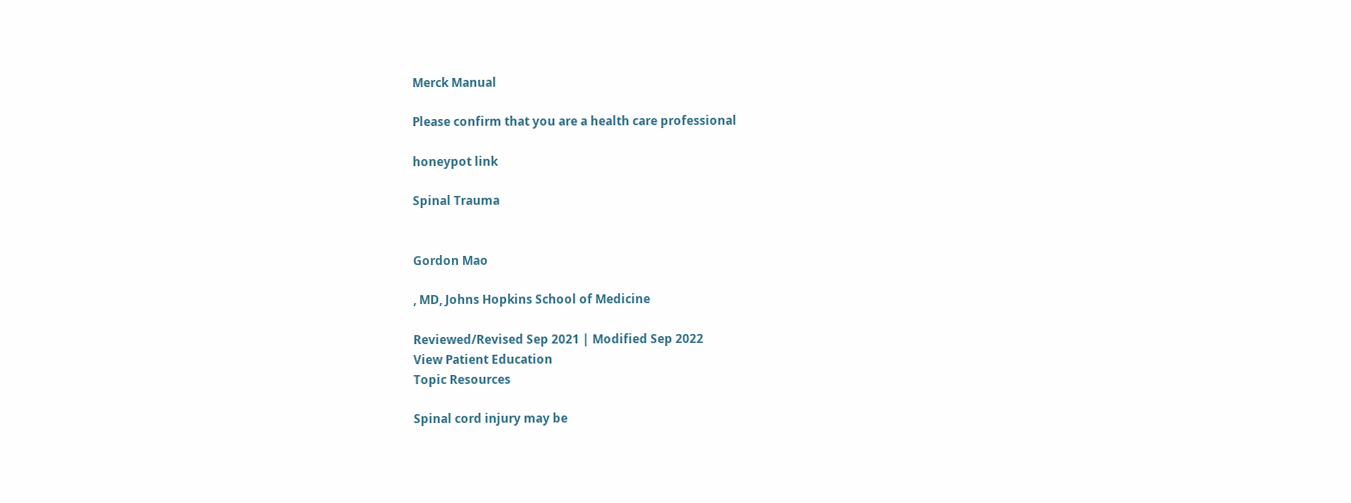Merck Manual

Please confirm that you are a health care professional

honeypot link

Spinal Trauma


Gordon Mao

, MD, Johns Hopkins School of Medicine

Reviewed/Revised Sep 2021 | Modified Sep 2022
View Patient Education
Topic Resources

Spinal cord injury may be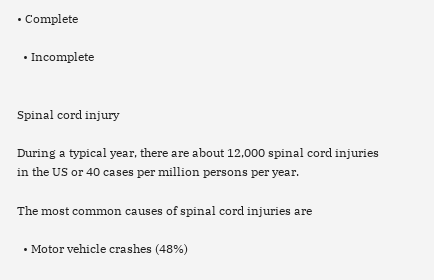• Complete

  • Incomplete


Spinal cord injury

During a typical year, there are about 12,000 spinal cord injuries in the US or 40 cases per million persons per year.

The most common causes of spinal cord injuries are

  • Motor vehicle crashes (48%)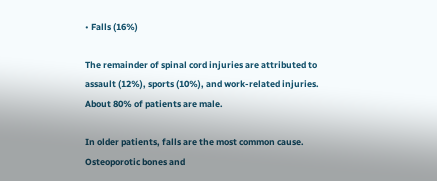• Falls (16%)

The remainder of spinal cord injuries are attributed to assault (12%), sports (10%), and work-related injuries. About 80% of patients are male.

In older patients, falls are the most common cause. Osteoporotic bones and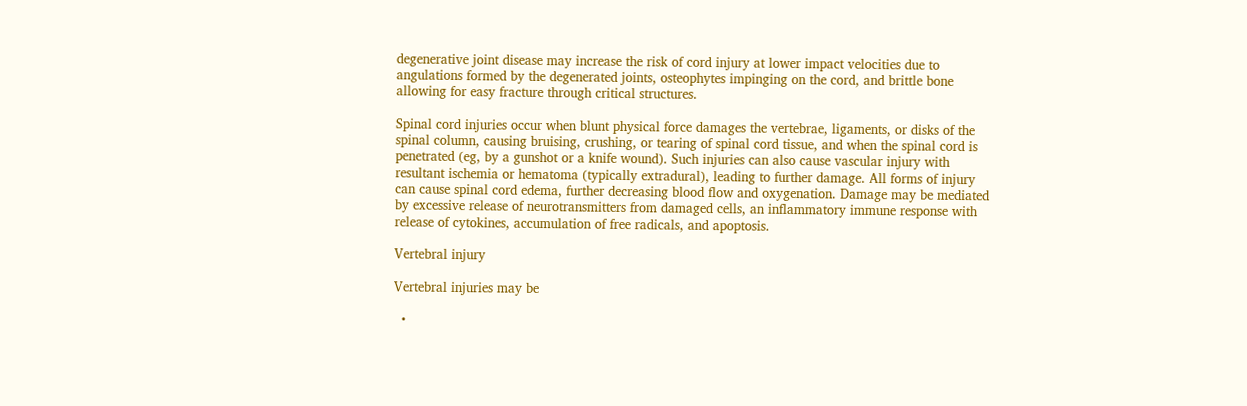degenerative joint disease may increase the risk of cord injury at lower impact velocities due to angulations formed by the degenerated joints, osteophytes impinging on the cord, and brittle bone allowing for easy fracture through critical structures.

Spinal cord injuries occur when blunt physical force damages the vertebrae, ligaments, or disks of the spinal column, causing bruising, crushing, or tearing of spinal cord tissue, and when the spinal cord is penetrated (eg, by a gunshot or a knife wound). Such injuries can also cause vascular injury with resultant ischemia or hematoma (typically extradural), leading to further damage. All forms of injury can cause spinal cord edema, further decreasing blood flow and oxygenation. Damage may be mediated by excessive release of neurotransmitters from damaged cells, an inflammatory immune response with release of cytokines, accumulation of free radicals, and apoptosis.

Vertebral injury

Vertebral injuries may be

  •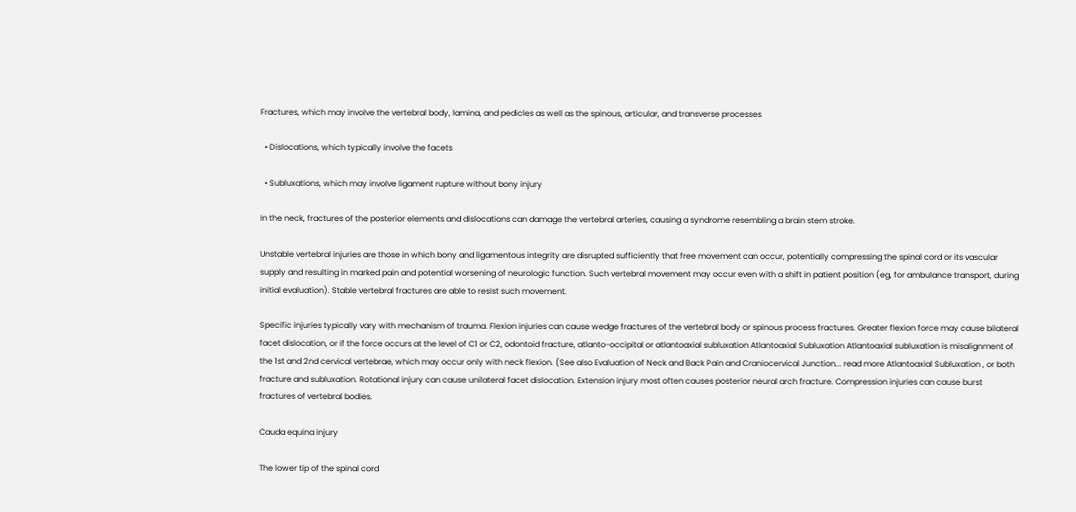Fractures, which may involve the vertebral body, lamina, and pedicles as well as the spinous, articular, and transverse processes

  • Dislocations, which typically involve the facets

  • Subluxations, which may involve ligament rupture without bony injury

In the neck, fractures of the posterior elements and dislocations can damage the vertebral arteries, causing a syndrome resembling a brain stem stroke.

Unstable vertebral injuries are those in which bony and ligamentous integrity are disrupted sufficiently that free movement can occur, potentially compressing the spinal cord or its vascular supply and resulting in marked pain and potential worsening of neurologic function. Such vertebral movement may occur even with a shift in patient position (eg, for ambulance transport, during initial evaluation). Stable vertebral fractures are able to resist such movement.

Specific injuries typically vary with mechanism of trauma. Flexion injuries can cause wedge fractures of the vertebral body or spinous process fractures. Greater flexion force may cause bilateral facet dislocation, or if the force occurs at the level of C1 or C2, odontoid fracture, atlanto-occipital or atlantoaxial subluxation Atlantoaxial Subluxation Atlantoaxial subluxation is misalignment of the 1st and 2nd cervical vertebrae, which may occur only with neck flexion. (See also Evaluation of Neck and Back Pain and Craniocervical Junction... read more Atlantoaxial Subluxation , or both fracture and subluxation. Rotational injury can cause unilateral facet dislocation. Extension injury most often causes posterior neural arch fracture. Compression injuries can cause burst fractures of vertebral bodies.

Cauda equina injury

The lower tip of the spinal cord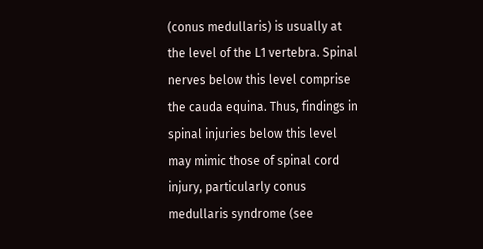(conus medullaris) is usually at the level of the L1 vertebra. Spinal nerves below this level comprise the cauda equina. Thus, findings in spinal injuries below this level may mimic those of spinal cord injury, particularly conus medullaris syndrome (see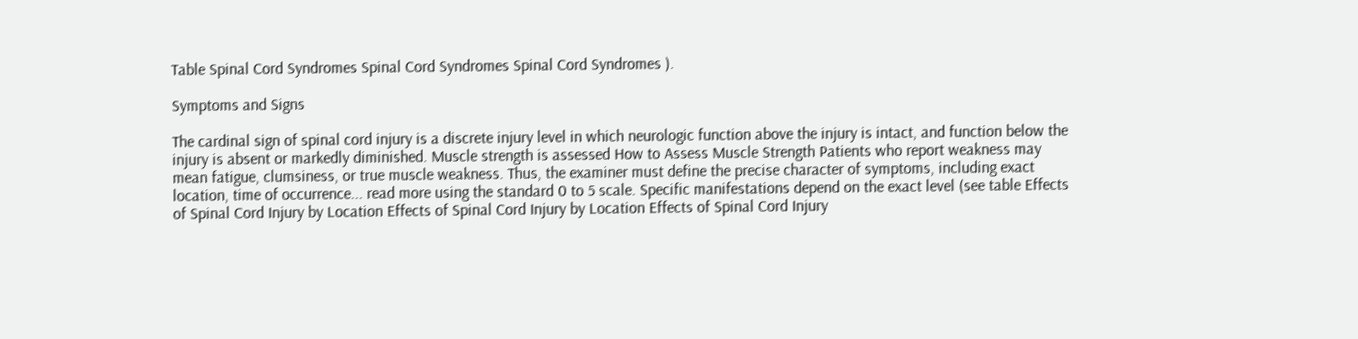Table Spinal Cord Syndromes Spinal Cord Syndromes Spinal Cord Syndromes ).

Symptoms and Signs

The cardinal sign of spinal cord injury is a discrete injury level in which neurologic function above the injury is intact, and function below the injury is absent or markedly diminished. Muscle strength is assessed How to Assess Muscle Strength Patients who report weakness may mean fatigue, clumsiness, or true muscle weakness. Thus, the examiner must define the precise character of symptoms, including exact location, time of occurrence... read more using the standard 0 to 5 scale. Specific manifestations depend on the exact level (see table Effects of Spinal Cord Injury by Location Effects of Spinal Cord Injury by Location Effects of Spinal Cord Injury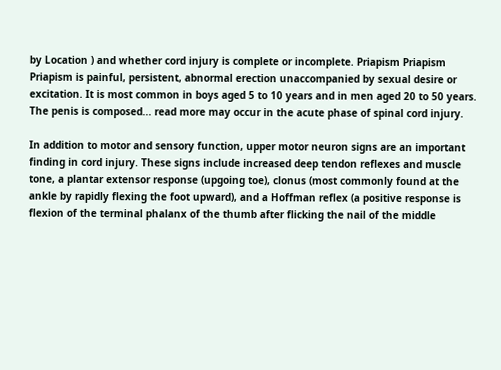by Location ) and whether cord injury is complete or incomplete. Priapism Priapism Priapism is painful, persistent, abnormal erection unaccompanied by sexual desire or excitation. It is most common in boys aged 5 to 10 years and in men aged 20 to 50 years. The penis is composed... read more may occur in the acute phase of spinal cord injury.

In addition to motor and sensory function, upper motor neuron signs are an important finding in cord injury. These signs include increased deep tendon reflexes and muscle tone, a plantar extensor response (upgoing toe), clonus (most commonly found at the ankle by rapidly flexing the foot upward), and a Hoffman reflex (a positive response is flexion of the terminal phalanx of the thumb after flicking the nail of the middle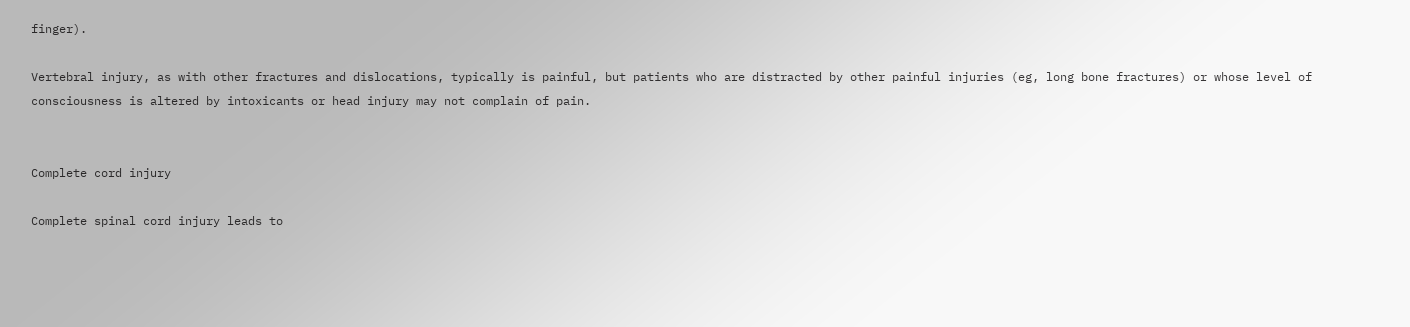finger).

Vertebral injury, as with other fractures and dislocations, typically is painful, but patients who are distracted by other painful injuries (eg, long bone fractures) or whose level of consciousness is altered by intoxicants or head injury may not complain of pain.


Complete cord injury

Complete spinal cord injury leads to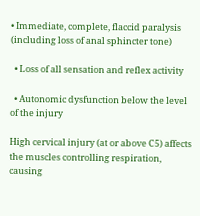• Immediate, complete, flaccid paralysis (including loss of anal sphincter tone)

  • Loss of all sensation and reflex activity

  • Autonomic dysfunction below the level of the injury

High cervical injury (at or above C5) affects the muscles controlling respiration, causing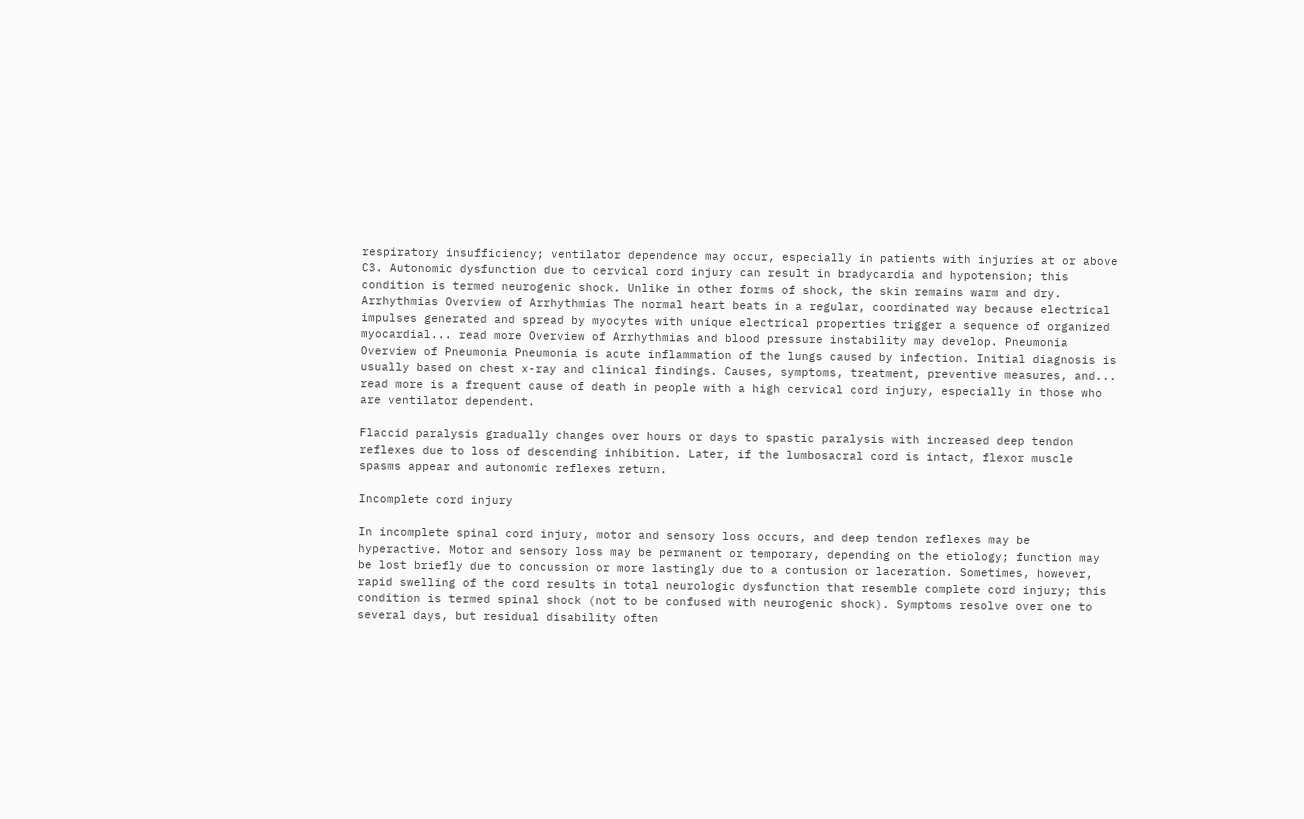respiratory insufficiency; ventilator dependence may occur, especially in patients with injuries at or above C3. Autonomic dysfunction due to cervical cord injury can result in bradycardia and hypotension; this condition is termed neurogenic shock. Unlike in other forms of shock, the skin remains warm and dry. Arrhythmias Overview of Arrhythmias The normal heart beats in a regular, coordinated way because electrical impulses generated and spread by myocytes with unique electrical properties trigger a sequence of organized myocardial... read more Overview of Arrhythmias and blood pressure instability may develop. Pneumonia Overview of Pneumonia Pneumonia is acute inflammation of the lungs caused by infection. Initial diagnosis is usually based on chest x-ray and clinical findings. Causes, symptoms, treatment, preventive measures, and... read more is a frequent cause of death in people with a high cervical cord injury, especially in those who are ventilator dependent.

Flaccid paralysis gradually changes over hours or days to spastic paralysis with increased deep tendon reflexes due to loss of descending inhibition. Later, if the lumbosacral cord is intact, flexor muscle spasms appear and autonomic reflexes return.

Incomplete cord injury

In incomplete spinal cord injury, motor and sensory loss occurs, and deep tendon reflexes may be hyperactive. Motor and sensory loss may be permanent or temporary, depending on the etiology; function may be lost briefly due to concussion or more lastingly due to a contusion or laceration. Sometimes, however, rapid swelling of the cord results in total neurologic dysfunction that resemble complete cord injury; this condition is termed spinal shock (not to be confused with neurogenic shock). Symptoms resolve over one to several days, but residual disability often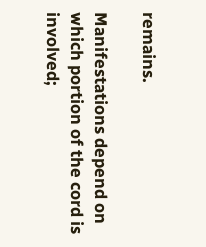remains.

Manifestations depend on which portion of the cord is involved;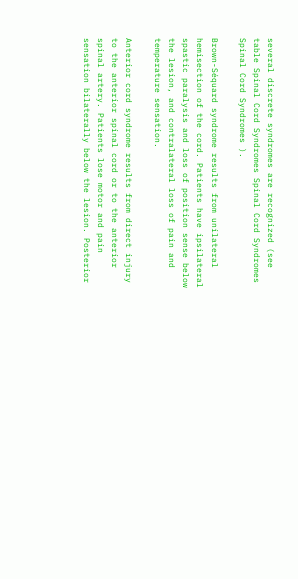several discrete syndromes are recognized (see table Spinal Cord Syndromes Spinal Cord Syndromes Spinal Cord Syndromes ).

Brown-Séquard syndrome results from unilateral hemisection of the cord. Patients have ipsilateral spastic paralysis and loss of position sense below the lesion, and contralateral loss of pain and temperature sensation.

Anterior cord syndrome results from direct injury to the anterior spinal cord or to the anterior spinal artery. Patients lose motor and pain sensation bilaterally below the lesion. Posterior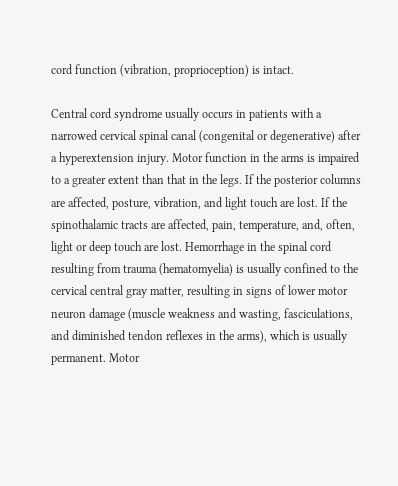cord function (vibration, proprioception) is intact.

Central cord syndrome usually occurs in patients with a narrowed cervical spinal canal (congenital or degenerative) after a hyperextension injury. Motor function in the arms is impaired to a greater extent than that in the legs. If the posterior columns are affected, posture, vibration, and light touch are lost. If the spinothalamic tracts are affected, pain, temperature, and, often, light or deep touch are lost. Hemorrhage in the spinal cord resulting from trauma (hematomyelia) is usually confined to the cervical central gray matter, resulting in signs of lower motor neuron damage (muscle weakness and wasting, fasciculations, and diminished tendon reflexes in the arms), which is usually permanent. Motor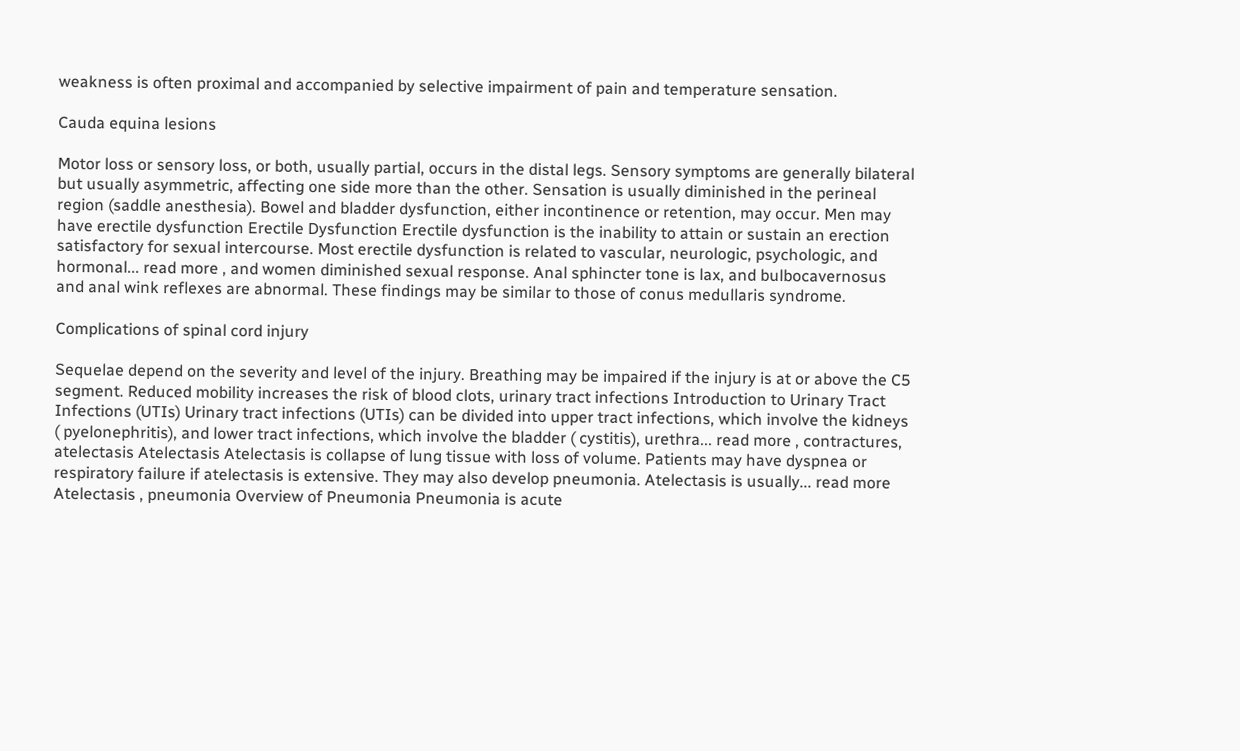weakness is often proximal and accompanied by selective impairment of pain and temperature sensation.

Cauda equina lesions

Motor loss or sensory loss, or both, usually partial, occurs in the distal legs. Sensory symptoms are generally bilateral but usually asymmetric, affecting one side more than the other. Sensation is usually diminished in the perineal region (saddle anesthesia). Bowel and bladder dysfunction, either incontinence or retention, may occur. Men may have erectile dysfunction Erectile Dysfunction Erectile dysfunction is the inability to attain or sustain an erection satisfactory for sexual intercourse. Most erectile dysfunction is related to vascular, neurologic, psychologic, and hormonal... read more , and women diminished sexual response. Anal sphincter tone is lax, and bulbocavernosus and anal wink reflexes are abnormal. These findings may be similar to those of conus medullaris syndrome.

Complications of spinal cord injury

Sequelae depend on the severity and level of the injury. Breathing may be impaired if the injury is at or above the C5 segment. Reduced mobility increases the risk of blood clots, urinary tract infections Introduction to Urinary Tract Infections (UTIs) Urinary tract infections (UTIs) can be divided into upper tract infections, which involve the kidneys ( pyelonephritis), and lower tract infections, which involve the bladder ( cystitis), urethra... read more , contractures, atelectasis Atelectasis Atelectasis is collapse of lung tissue with loss of volume. Patients may have dyspnea or respiratory failure if atelectasis is extensive. They may also develop pneumonia. Atelectasis is usually... read more Atelectasis , pneumonia Overview of Pneumonia Pneumonia is acute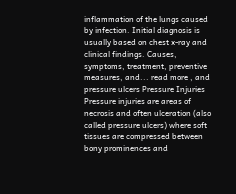inflammation of the lungs caused by infection. Initial diagnosis is usually based on chest x-ray and clinical findings. Causes, symptoms, treatment, preventive measures, and... read more , and pressure ulcers Pressure Injuries Pressure injuries are areas of necrosis and often ulceration (also called pressure ulcers) where soft tissues are compressed between bony prominences and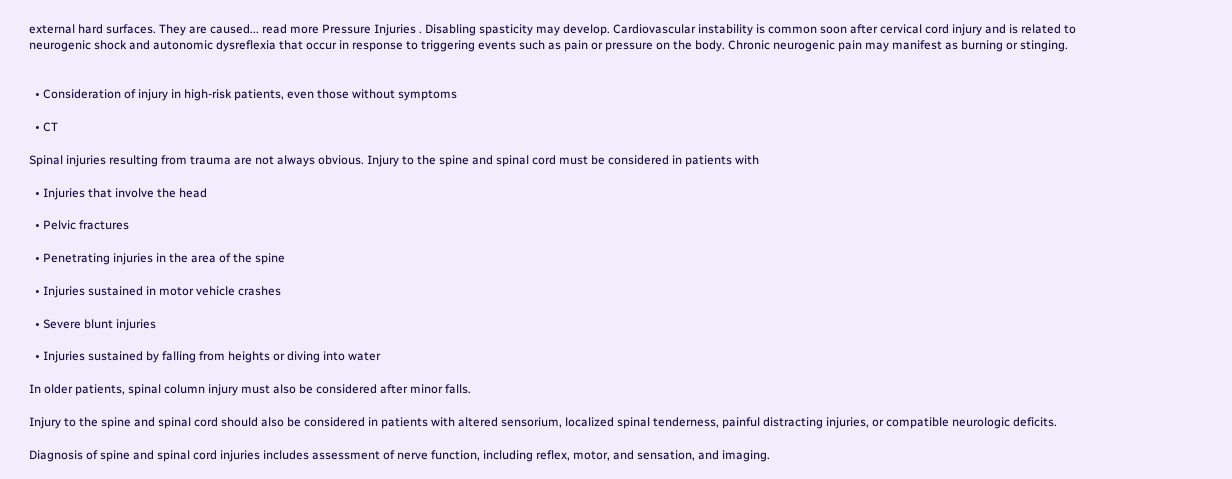external hard surfaces. They are caused... read more Pressure Injuries . Disabling spasticity may develop. Cardiovascular instability is common soon after cervical cord injury and is related to neurogenic shock and autonomic dysreflexia that occur in response to triggering events such as pain or pressure on the body. Chronic neurogenic pain may manifest as burning or stinging.


  • Consideration of injury in high-risk patients, even those without symptoms

  • CT

Spinal injuries resulting from trauma are not always obvious. Injury to the spine and spinal cord must be considered in patients with

  • Injuries that involve the head

  • Pelvic fractures

  • Penetrating injuries in the area of the spine

  • Injuries sustained in motor vehicle crashes

  • Severe blunt injuries

  • Injuries sustained by falling from heights or diving into water

In older patients, spinal column injury must also be considered after minor falls.

Injury to the spine and spinal cord should also be considered in patients with altered sensorium, localized spinal tenderness, painful distracting injuries, or compatible neurologic deficits.

Diagnosis of spine and spinal cord injuries includes assessment of nerve function, including reflex, motor, and sensation, and imaging.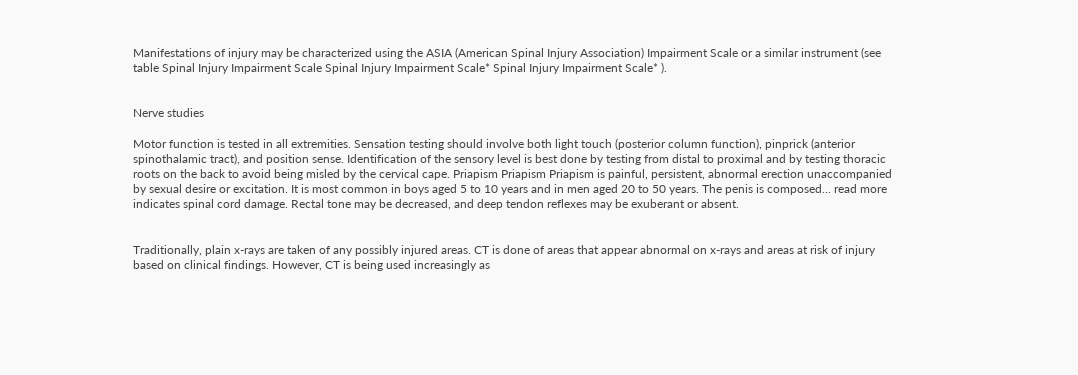Manifestations of injury may be characterized using the ASIA (American Spinal Injury Association) Impairment Scale or a similar instrument (see table Spinal Injury Impairment Scale Spinal Injury Impairment Scale* Spinal Injury Impairment Scale* ).


Nerve studies

Motor function is tested in all extremities. Sensation testing should involve both light touch (posterior column function), pinprick (anterior spinothalamic tract), and position sense. Identification of the sensory level is best done by testing from distal to proximal and by testing thoracic roots on the back to avoid being misled by the cervical cape. Priapism Priapism Priapism is painful, persistent, abnormal erection unaccompanied by sexual desire or excitation. It is most common in boys aged 5 to 10 years and in men aged 20 to 50 years. The penis is composed... read more indicates spinal cord damage. Rectal tone may be decreased, and deep tendon reflexes may be exuberant or absent.


Traditionally, plain x-rays are taken of any possibly injured areas. CT is done of areas that appear abnormal on x-rays and areas at risk of injury based on clinical findings. However, CT is being used increasingly as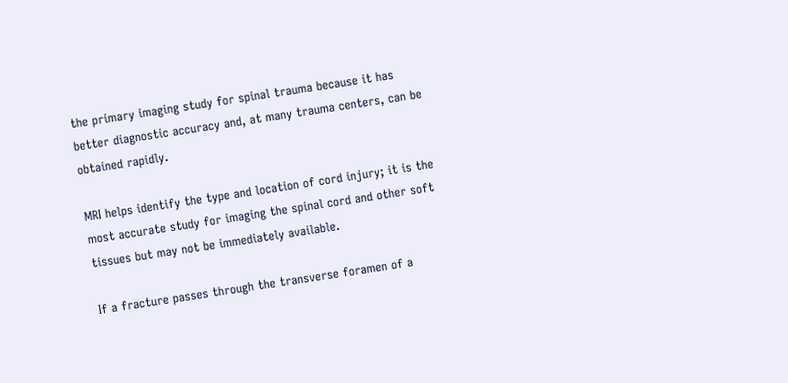the primary imaging study for spinal trauma because it has better diagnostic accuracy and, at many trauma centers, can be obtained rapidly.

MRI helps identify the type and location of cord injury; it is the most accurate study for imaging the spinal cord and other soft tissues but may not be immediately available.

If a fracture passes through the transverse foramen of a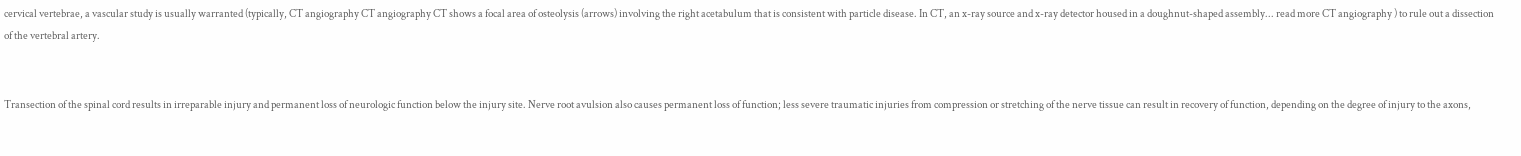cervical vertebrae, a vascular study is usually warranted (typically, CT angiography CT angiography CT shows a focal area of osteolysis (arrows) involving the right acetabulum that is consistent with particle disease. In CT, an x-ray source and x-ray detector housed in a doughnut-shaped assembly... read more CT angiography ) to rule out a dissection of the vertebral artery.


Transection of the spinal cord results in irreparable injury and permanent loss of neurologic function below the injury site. Nerve root avulsion also causes permanent loss of function; less severe traumatic injuries from compression or stretching of the nerve tissue can result in recovery of function, depending on the degree of injury to the axons,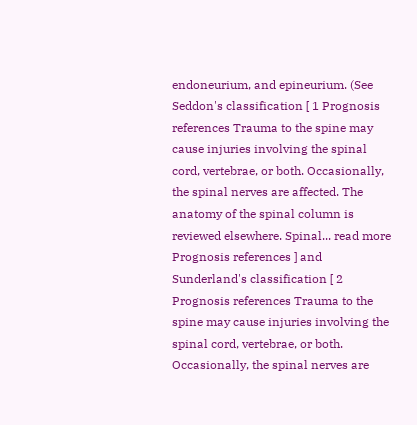endoneurium, and epineurium. (See Seddon's classification [ 1 Prognosis references Trauma to the spine may cause injuries involving the spinal cord, vertebrae, or both. Occasionally, the spinal nerves are affected. The anatomy of the spinal column is reviewed elsewhere. Spinal... read more Prognosis references ] and Sunderland's classification [ 2 Prognosis references Trauma to the spine may cause injuries involving the spinal cord, vertebrae, or both. Occasionally, the spinal nerves are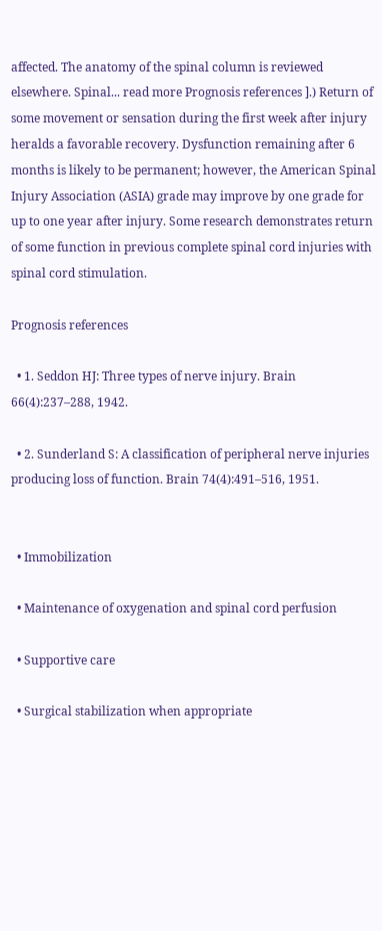affected. The anatomy of the spinal column is reviewed elsewhere. Spinal... read more Prognosis references ].) Return of some movement or sensation during the first week after injury heralds a favorable recovery. Dysfunction remaining after 6 months is likely to be permanent; however, the American Spinal Injury Association (ASIA) grade may improve by one grade for up to one year after injury. Some research demonstrates return of some function in previous complete spinal cord injuries with spinal cord stimulation.

Prognosis references

  • 1. Seddon HJ: Three types of nerve injury. Brain 66(4):237–288, 1942.

  • 2. Sunderland S: A classification of peripheral nerve injuries producing loss of function. Brain 74(4):491–516, 1951.


  • Immobilization

  • Maintenance of oxygenation and spinal cord perfusion

  • Supportive care

  • Surgical stabilization when appropriate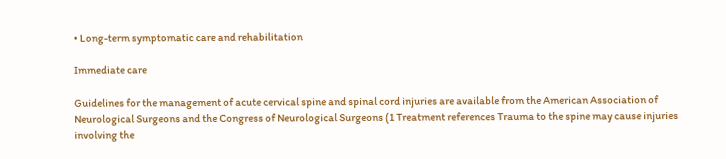• Long-term symptomatic care and rehabilitation

Immediate care

Guidelines for the management of acute cervical spine and spinal cord injuries are available from the American Association of Neurological Surgeons and the Congress of Neurological Surgeons (1 Treatment references Trauma to the spine may cause injuries involving the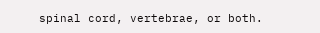spinal cord, vertebrae, or both.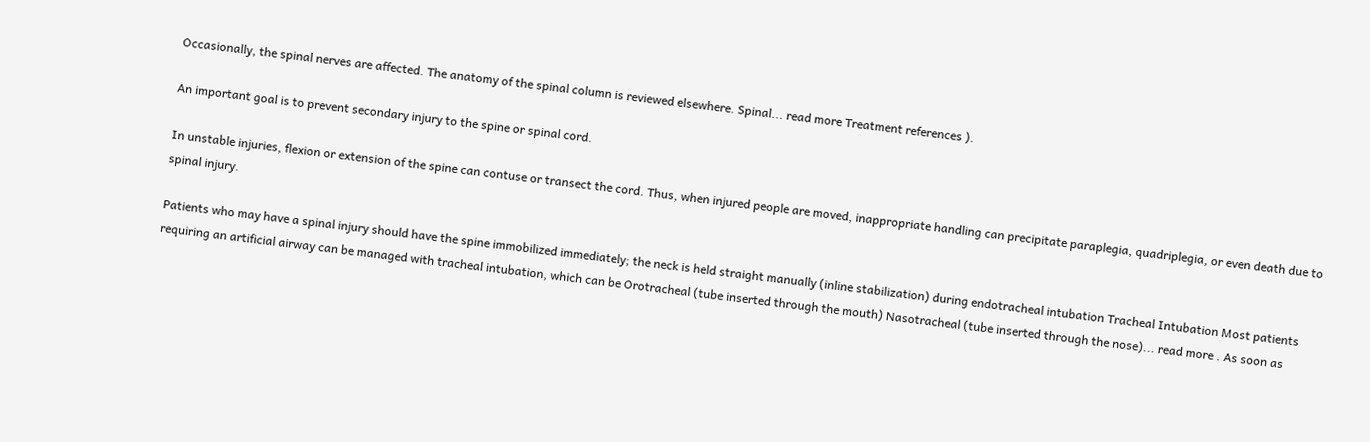Occasionally, the spinal nerves are affected. The anatomy of the spinal column is reviewed elsewhere. Spinal... read more Treatment references ).

An important goal is to prevent secondary injury to the spine or spinal cord.

In unstable injuries, flexion or extension of the spine can contuse or transect the cord. Thus, when injured people are moved, inappropriate handling can precipitate paraplegia, quadriplegia, or even death due to spinal injury.

Patients who may have a spinal injury should have the spine immobilized immediately; the neck is held straight manually (inline stabilization) during endotracheal intubation Tracheal Intubation Most patients requiring an artificial airway can be managed with tracheal intubation, which can be Orotracheal (tube inserted through the mouth) Nasotracheal (tube inserted through the nose)... read more . As soon as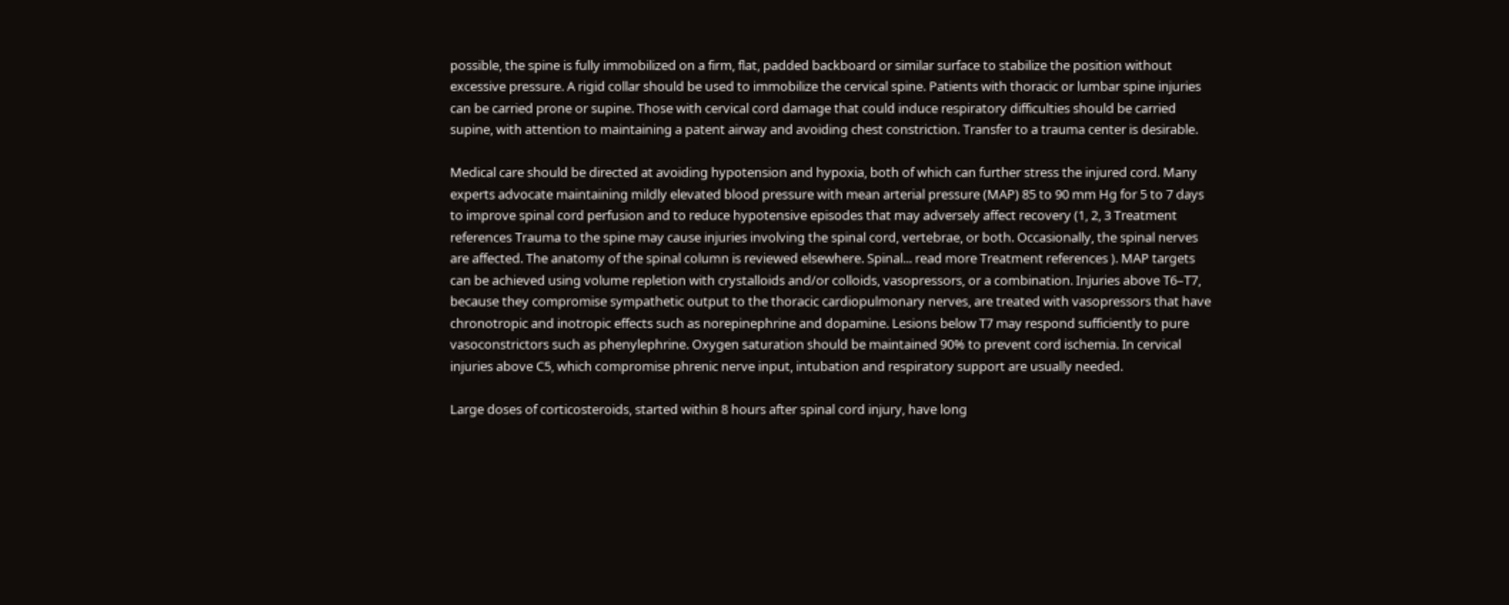possible, the spine is fully immobilized on a firm, flat, padded backboard or similar surface to stabilize the position without excessive pressure. A rigid collar should be used to immobilize the cervical spine. Patients with thoracic or lumbar spine injuries can be carried prone or supine. Those with cervical cord damage that could induce respiratory difficulties should be carried supine, with attention to maintaining a patent airway and avoiding chest constriction. Transfer to a trauma center is desirable.

Medical care should be directed at avoiding hypotension and hypoxia, both of which can further stress the injured cord. Many experts advocate maintaining mildly elevated blood pressure with mean arterial pressure (MAP) 85 to 90 mm Hg for 5 to 7 days to improve spinal cord perfusion and to reduce hypotensive episodes that may adversely affect recovery (1, 2, 3 Treatment references Trauma to the spine may cause injuries involving the spinal cord, vertebrae, or both. Occasionally, the spinal nerves are affected. The anatomy of the spinal column is reviewed elsewhere. Spinal... read more Treatment references ). MAP targets can be achieved using volume repletion with crystalloids and/or colloids, vasopressors, or a combination. Injuries above T6–T7, because they compromise sympathetic output to the thoracic cardiopulmonary nerves, are treated with vasopressors that have chronotropic and inotropic effects such as norepinephrine and dopamine. Lesions below T7 may respond sufficiently to pure vasoconstrictors such as phenylephrine. Oxygen saturation should be maintained 90% to prevent cord ischemia. In cervical injuries above C5, which compromise phrenic nerve input, intubation and respiratory support are usually needed.

Large doses of corticosteroids, started within 8 hours after spinal cord injury, have long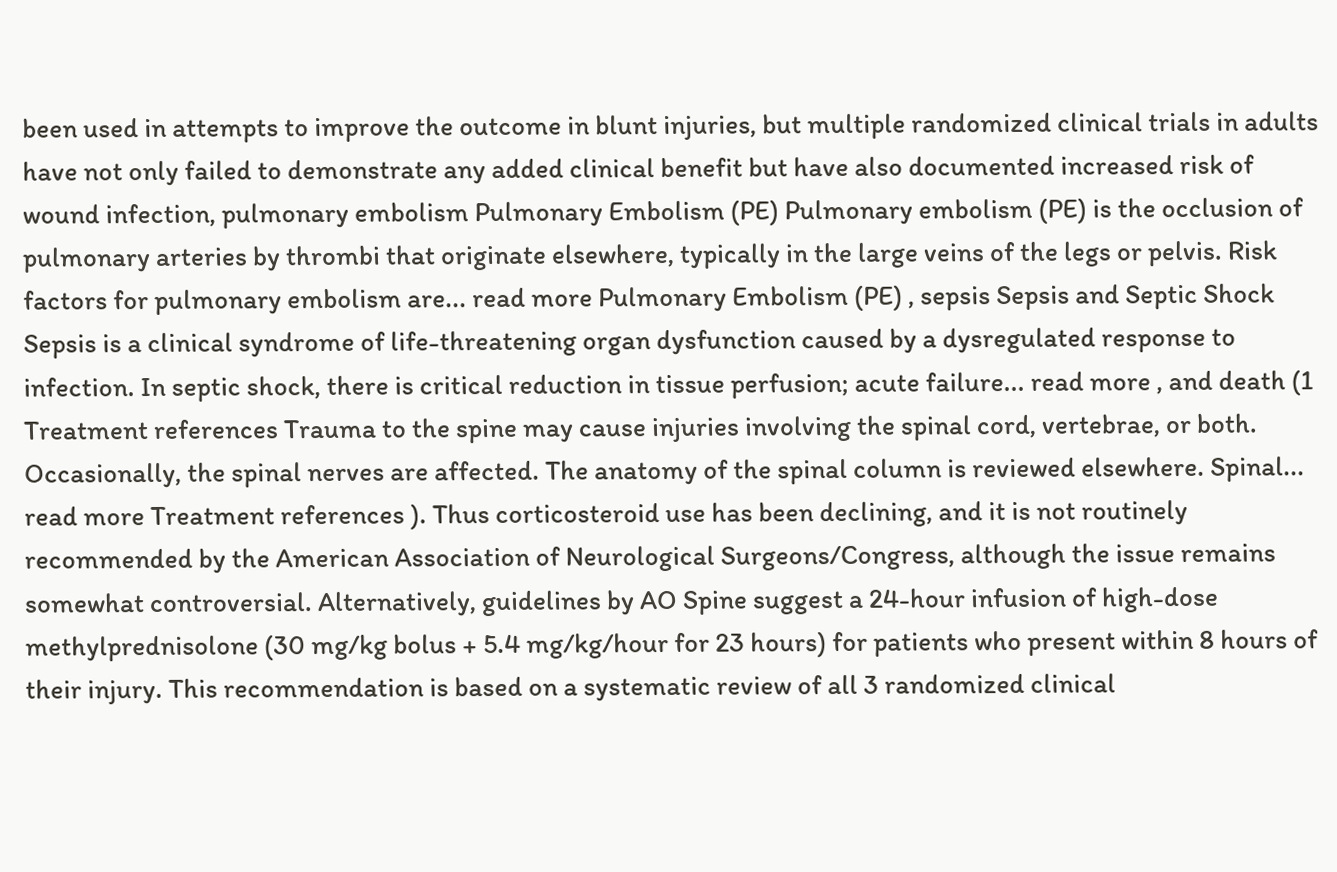been used in attempts to improve the outcome in blunt injuries, but multiple randomized clinical trials in adults have not only failed to demonstrate any added clinical benefit but have also documented increased risk of wound infection, pulmonary embolism Pulmonary Embolism (PE) Pulmonary embolism (PE) is the occlusion of pulmonary arteries by thrombi that originate elsewhere, typically in the large veins of the legs or pelvis. Risk factors for pulmonary embolism are... read more Pulmonary Embolism (PE) , sepsis Sepsis and Septic Shock Sepsis is a clinical syndrome of life-threatening organ dysfunction caused by a dysregulated response to infection. In septic shock, there is critical reduction in tissue perfusion; acute failure... read more , and death (1 Treatment references Trauma to the spine may cause injuries involving the spinal cord, vertebrae, or both. Occasionally, the spinal nerves are affected. The anatomy of the spinal column is reviewed elsewhere. Spinal... read more Treatment references ). Thus corticosteroid use has been declining, and it is not routinely recommended by the American Association of Neurological Surgeons/Congress, although the issue remains somewhat controversial. Alternatively, guidelines by AO Spine suggest a 24-hour infusion of high-dose methylprednisolone (30 mg/kg bolus + 5.4 mg/kg/hour for 23 hours) for patients who present within 8 hours of their injury. This recommendation is based on a systematic review of all 3 randomized clinical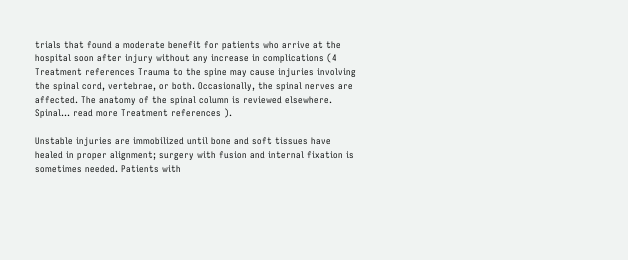trials that found a moderate benefit for patients who arrive at the hospital soon after injury without any increase in complications (4 Treatment references Trauma to the spine may cause injuries involving the spinal cord, vertebrae, or both. Occasionally, the spinal nerves are affected. The anatomy of the spinal column is reviewed elsewhere. Spinal... read more Treatment references ).

Unstable injuries are immobilized until bone and soft tissues have healed in proper alignment; surgery with fusion and internal fixation is sometimes needed. Patients with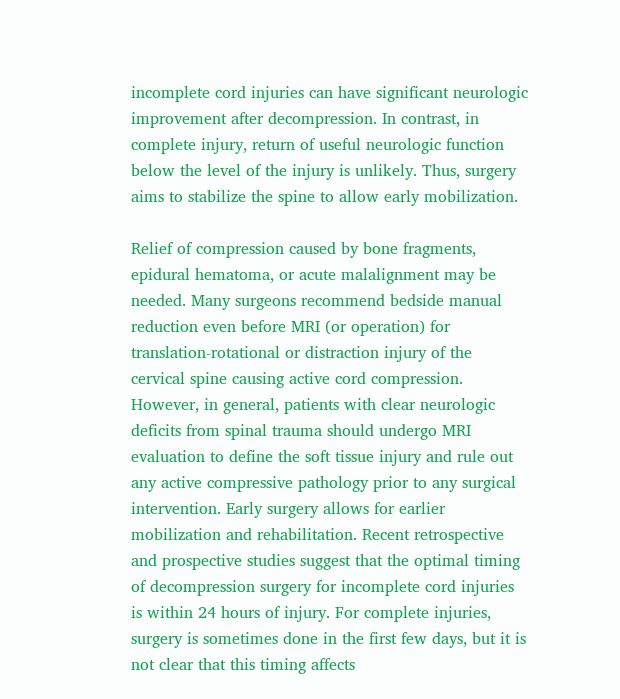incomplete cord injuries can have significant neurologic improvement after decompression. In contrast, in complete injury, return of useful neurologic function below the level of the injury is unlikely. Thus, surgery aims to stabilize the spine to allow early mobilization.

Relief of compression caused by bone fragments, epidural hematoma, or acute malalignment may be needed. Many surgeons recommend bedside manual reduction even before MRI (or operation) for translation-rotational or distraction injury of the cervical spine causing active cord compression. However, in general, patients with clear neurologic deficits from spinal trauma should undergo MRI evaluation to define the soft tissue injury and rule out any active compressive pathology prior to any surgical intervention. Early surgery allows for earlier mobilization and rehabilitation. Recent retrospective and prospective studies suggest that the optimal timing of decompression surgery for incomplete cord injuries is within 24 hours of injury. For complete injuries, surgery is sometimes done in the first few days, but it is not clear that this timing affects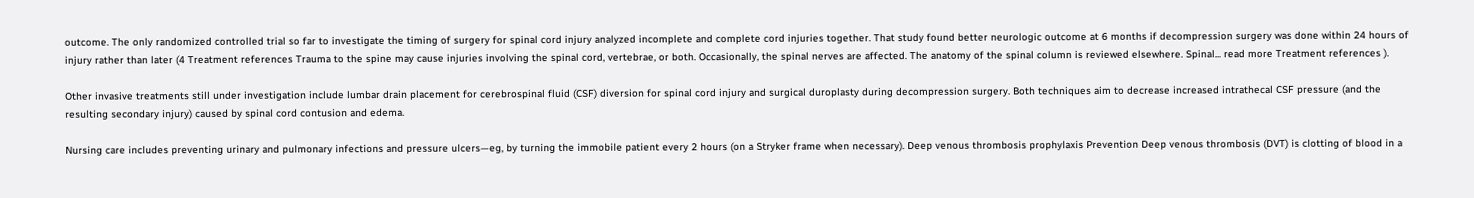outcome. The only randomized controlled trial so far to investigate the timing of surgery for spinal cord injury analyzed incomplete and complete cord injuries together. That study found better neurologic outcome at 6 months if decompression surgery was done within 24 hours of injury rather than later (4 Treatment references Trauma to the spine may cause injuries involving the spinal cord, vertebrae, or both. Occasionally, the spinal nerves are affected. The anatomy of the spinal column is reviewed elsewhere. Spinal... read more Treatment references ).

Other invasive treatments still under investigation include lumbar drain placement for cerebrospinal fluid (CSF) diversion for spinal cord injury and surgical duroplasty during decompression surgery. Both techniques aim to decrease increased intrathecal CSF pressure (and the resulting secondary injury) caused by spinal cord contusion and edema.

Nursing care includes preventing urinary and pulmonary infections and pressure ulcers—eg, by turning the immobile patient every 2 hours (on a Stryker frame when necessary). Deep venous thrombosis prophylaxis Prevention Deep venous thrombosis (DVT) is clotting of blood in a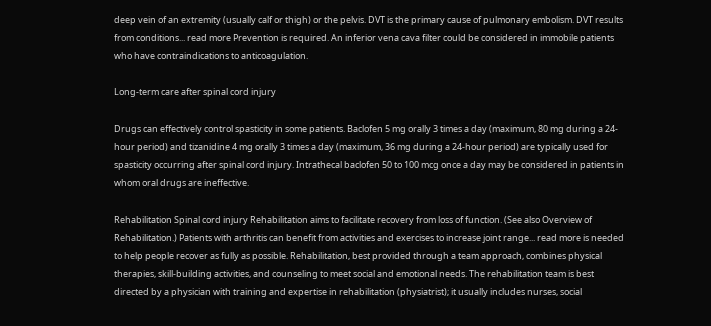deep vein of an extremity (usually calf or thigh) or the pelvis. DVT is the primary cause of pulmonary embolism. DVT results from conditions... read more Prevention is required. An inferior vena cava filter could be considered in immobile patients who have contraindications to anticoagulation.

Long-term care after spinal cord injury

Drugs can effectively control spasticity in some patients. Baclofen 5 mg orally 3 times a day (maximum, 80 mg during a 24-hour period) and tizanidine 4 mg orally 3 times a day (maximum, 36 mg during a 24-hour period) are typically used for spasticity occurring after spinal cord injury. Intrathecal baclofen 50 to 100 mcg once a day may be considered in patients in whom oral drugs are ineffective.

Rehabilitation Spinal cord injury Rehabilitation aims to facilitate recovery from loss of function. (See also Overview of Rehabilitation.) Patients with arthritis can benefit from activities and exercises to increase joint range... read more is needed to help people recover as fully as possible. Rehabilitation, best provided through a team approach, combines physical therapies, skill-building activities, and counseling to meet social and emotional needs. The rehabilitation team is best directed by a physician with training and expertise in rehabilitation (physiatrist); it usually includes nurses, social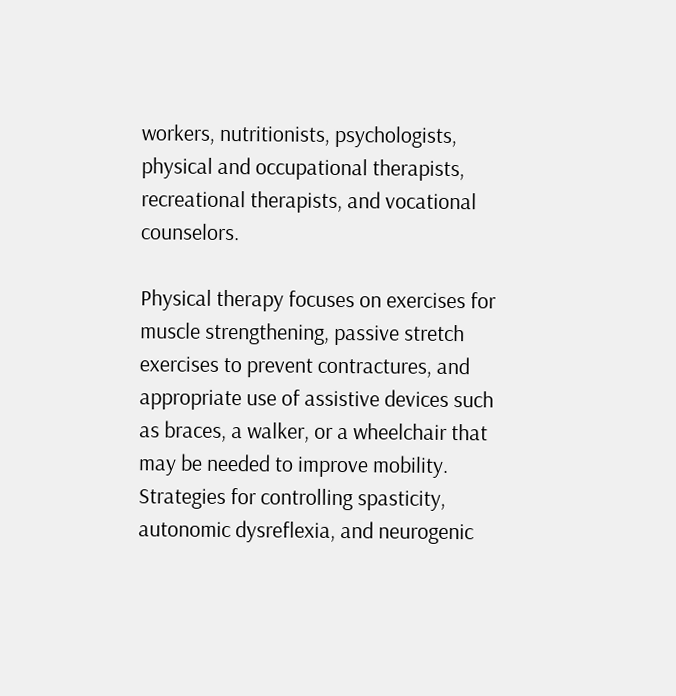workers, nutritionists, psychologists, physical and occupational therapists, recreational therapists, and vocational counselors.

Physical therapy focuses on exercises for muscle strengthening, passive stretch exercises to prevent contractures, and appropriate use of assistive devices such as braces, a walker, or a wheelchair that may be needed to improve mobility. Strategies for controlling spasticity, autonomic dysreflexia, and neurogenic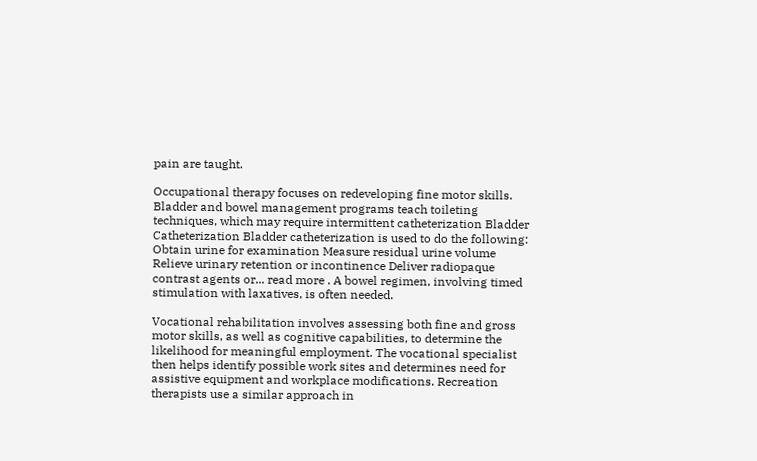pain are taught.

Occupational therapy focuses on redeveloping fine motor skills. Bladder and bowel management programs teach toileting techniques, which may require intermittent catheterization Bladder Catheterization Bladder catheterization is used to do the following: Obtain urine for examination Measure residual urine volume Relieve urinary retention or incontinence Deliver radiopaque contrast agents or... read more . A bowel regimen, involving timed stimulation with laxatives, is often needed.

Vocational rehabilitation involves assessing both fine and gross motor skills, as well as cognitive capabilities, to determine the likelihood for meaningful employment. The vocational specialist then helps identify possible work sites and determines need for assistive equipment and workplace modifications. Recreation therapists use a similar approach in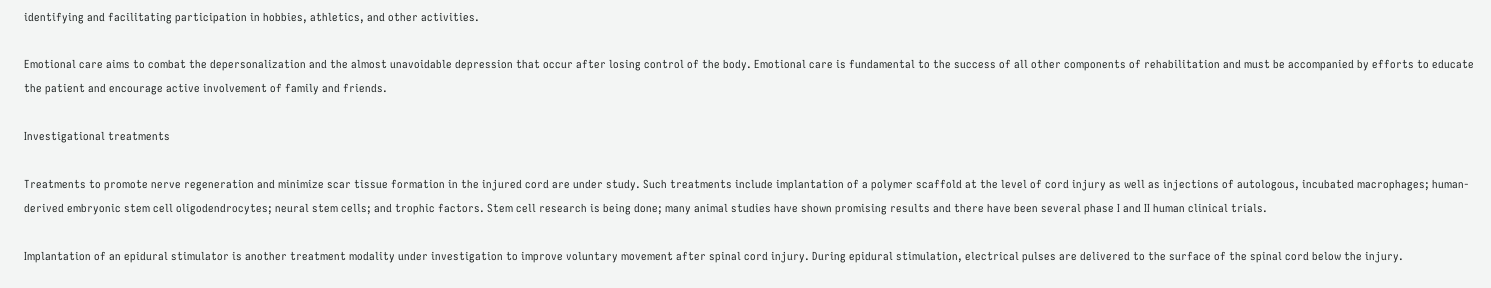identifying and facilitating participation in hobbies, athletics, and other activities.

Emotional care aims to combat the depersonalization and the almost unavoidable depression that occur after losing control of the body. Emotional care is fundamental to the success of all other components of rehabilitation and must be accompanied by efforts to educate the patient and encourage active involvement of family and friends.

Investigational treatments

Treatments to promote nerve regeneration and minimize scar tissue formation in the injured cord are under study. Such treatments include implantation of a polymer scaffold at the level of cord injury as well as injections of autologous, incubated macrophages; human-derived embryonic stem cell oligodendrocytes; neural stem cells; and trophic factors. Stem cell research is being done; many animal studies have shown promising results and there have been several phase I and II human clinical trials.

Implantation of an epidural stimulator is another treatment modality under investigation to improve voluntary movement after spinal cord injury. During epidural stimulation, electrical pulses are delivered to the surface of the spinal cord below the injury.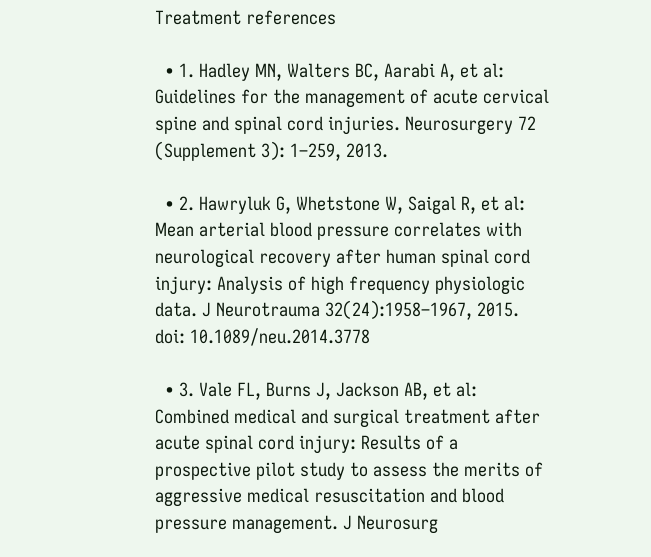Treatment references

  • 1. Hadley MN, Walters BC, Aarabi A, et al: Guidelines for the management of acute cervical spine and spinal cord injuries. Neurosurgery 72 (Supplement 3): 1–259, 2013.

  • 2. Hawryluk G, Whetstone W, Saigal R, et al: Mean arterial blood pressure correlates with neurological recovery after human spinal cord injury: Analysis of high frequency physiologic data. J Neurotrauma 32(24):1958–1967, 2015. doi: 10.1089/neu.2014.3778

  • 3. Vale FL, Burns J, Jackson AB, et al: Combined medical and surgical treatment after acute spinal cord injury: Results of a prospective pilot study to assess the merits of aggressive medical resuscitation and blood pressure management. J Neurosurg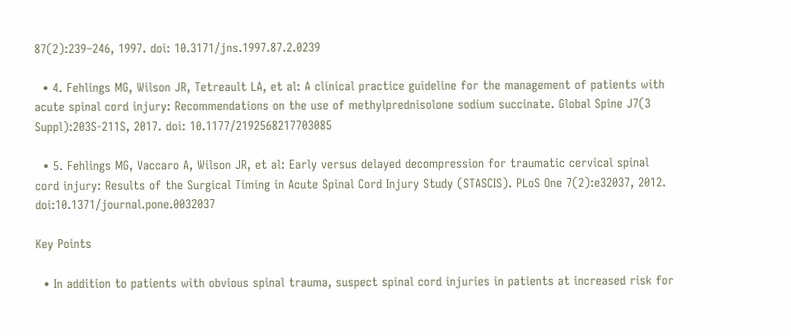87(2):239–246, 1997. doi: 10.3171/jns.1997.87.2.0239

  • 4. Fehlings MG, Wilson JR, Tetreault LA, et al: A clinical practice guideline for the management of patients with acute spinal cord injury: Recommendations on the use of methylprednisolone sodium succinate. Global Spine J7(3 Suppl):203S-211S, 2017. doi: 10.1177/2192568217703085

  • 5. Fehlings MG, Vaccaro A, Wilson JR, et al: Early versus delayed decompression for traumatic cervical spinal cord injury: Results of the Surgical Timing in Acute Spinal Cord Injury Study (STASCIS). PLoS One 7(2):e32037, 2012. doi:10.1371/journal.pone.0032037

Key Points

  • In addition to patients with obvious spinal trauma, suspect spinal cord injuries in patients at increased risk for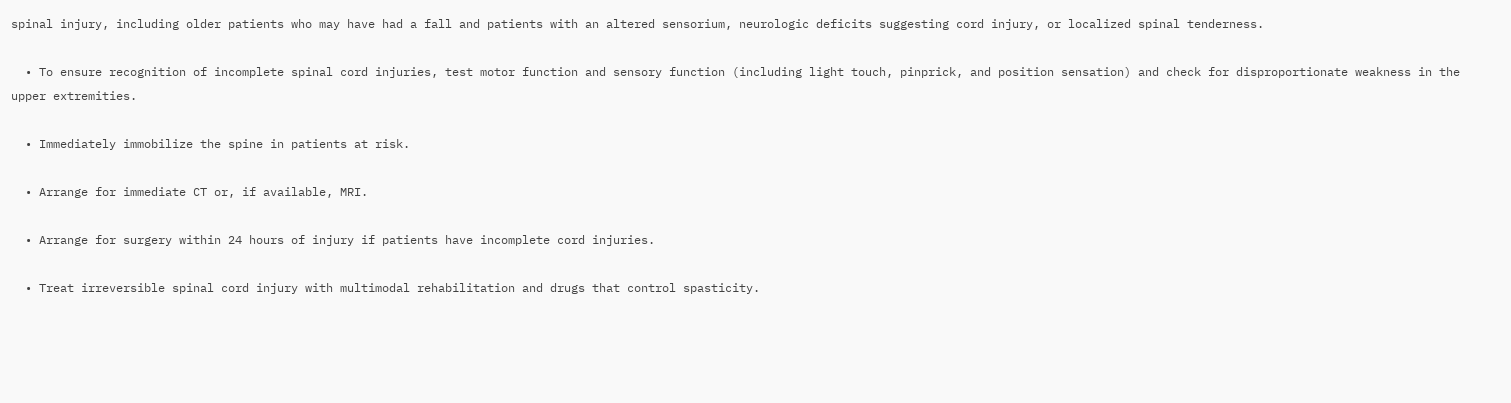spinal injury, including older patients who may have had a fall and patients with an altered sensorium, neurologic deficits suggesting cord injury, or localized spinal tenderness.

  • To ensure recognition of incomplete spinal cord injuries, test motor function and sensory function (including light touch, pinprick, and position sensation) and check for disproportionate weakness in the upper extremities.

  • Immediately immobilize the spine in patients at risk.

  • Arrange for immediate CT or, if available, MRI.

  • Arrange for surgery within 24 hours of injury if patients have incomplete cord injuries.

  • Treat irreversible spinal cord injury with multimodal rehabilitation and drugs that control spasticity.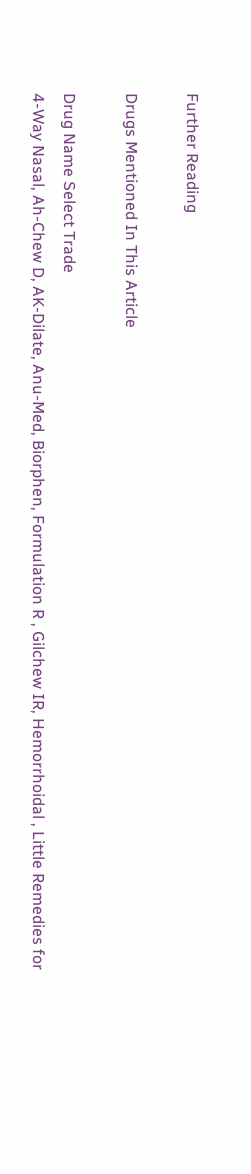Further Reading

Drugs Mentioned In This Article

Drug Name Select Trade
4-Way Nasal, Ah-Chew D, AK-Dilate, Anu-Med, Biorphen, Formulation R , Gilchew IR, Hemorrhoidal , Little Remedies for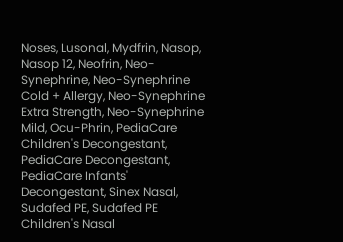Noses, Lusonal, Mydfrin, Nasop, Nasop 12, Neofrin, Neo-Synephrine, Neo-Synephrine Cold + Allergy, Neo-Synephrine Extra Strength, Neo-Synephrine Mild, Ocu-Phrin, PediaCare Children's Decongestant, PediaCare Decongestant, PediaCare Infants' Decongestant, Sinex Nasal, Sudafed PE, Sudafed PE Children's Nasal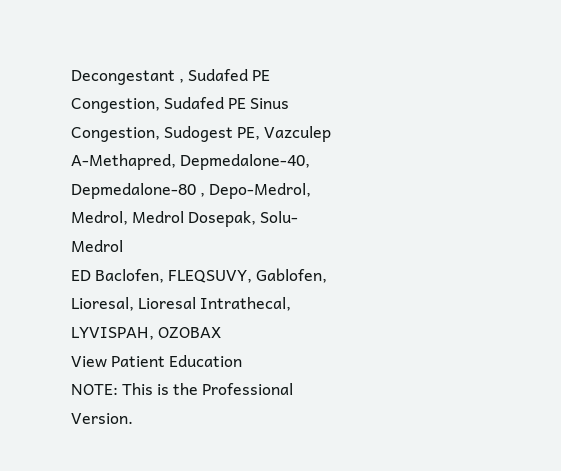Decongestant , Sudafed PE Congestion, Sudafed PE Sinus Congestion, Sudogest PE, Vazculep
A-Methapred, Depmedalone-40, Depmedalone-80 , Depo-Medrol, Medrol, Medrol Dosepak, Solu-Medrol
ED Baclofen, FLEQSUVY, Gablofen, Lioresal, Lioresal Intrathecal, LYVISPAH, OZOBAX
View Patient Education
NOTE: This is the Professional Version.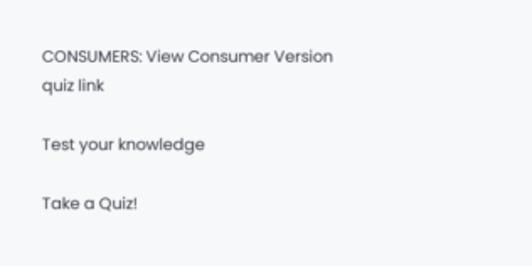CONSUMERS: View Consumer Version
quiz link

Test your knowledge

Take a Quiz!